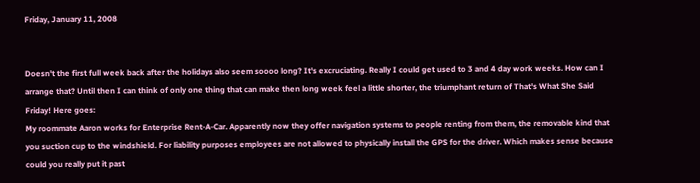Friday, January 11, 2008


Doesn't the first full week back after the holidays also seem soooo long? It's excruciating. Really I could get used to 3 and 4 day work weeks. How can I arrange that? Until then I can think of only one thing that can make then long week feel a little shorter, the triumphant return of That's What She Said Friday! Here goes:
My roommate Aaron works for Enterprise Rent-A-Car. Apparently now they offer navigation systems to people renting from them, the removable kind that you suction cup to the windshield. For liability purposes employees are not allowed to physically install the GPS for the driver. Which makes sense because could you really put it past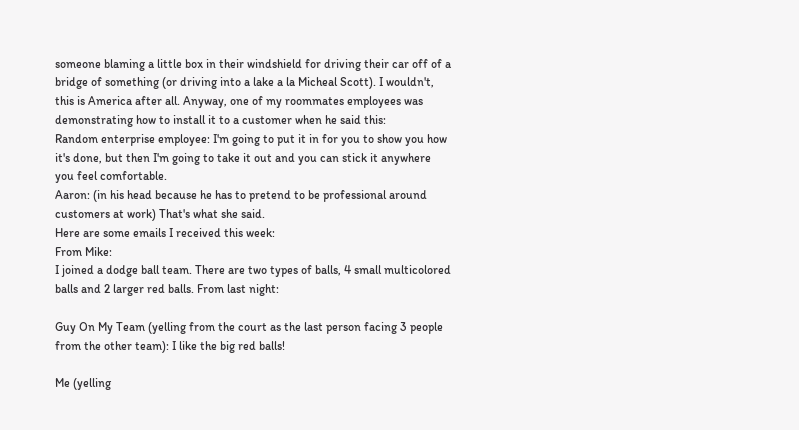someone blaming a little box in their windshield for driving their car off of a bridge of something (or driving into a lake a la Micheal Scott). I wouldn't, this is America after all. Anyway, one of my roommates employees was demonstrating how to install it to a customer when he said this:
Random enterprise employee: I'm going to put it in for you to show you how it's done, but then I'm going to take it out and you can stick it anywhere you feel comfortable.
Aaron: (in his head because he has to pretend to be professional around customers at work) That's what she said.
Here are some emails I received this week:
From Mike:
I joined a dodge ball team. There are two types of balls, 4 small multicolored balls and 2 larger red balls. From last night:

Guy On My Team (yelling from the court as the last person facing 3 people from the other team): I like the big red balls!

Me (yelling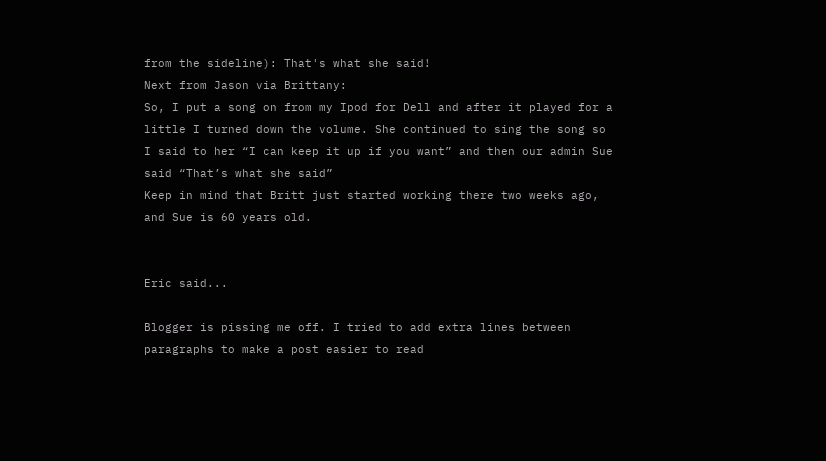from the sideline): That's what she said!
Next from Jason via Brittany:
So, I put a song on from my Ipod for Dell and after it played for a little I turned down the volume. She continued to sing the song so I said to her “I can keep it up if you want” and then our admin Sue said “That’s what she said”
Keep in mind that Britt just started working there two weeks ago, and Sue is 60 years old.


Eric said...

Blogger is pissing me off. I tried to add extra lines between paragraphs to make a post easier to read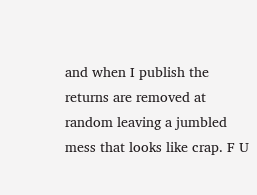and when I publish the returns are removed at random leaving a jumbled mess that looks like crap. F U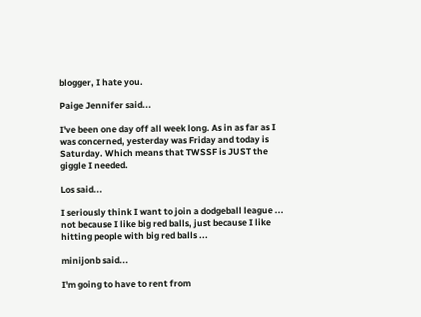blogger, I hate you.

Paige Jennifer said...

I've been one day off all week long. As in as far as I was concerned, yesterday was Friday and today is Saturday. Which means that TWSSF is JUST the giggle I needed.

Los said...

I seriously think I want to join a dodgeball league ... not because I like big red balls, just because I like hitting people with big red balls ...

minijonb said...

I'm going to have to rent from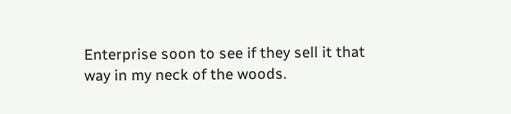Enterprise soon to see if they sell it that way in my neck of the woods.